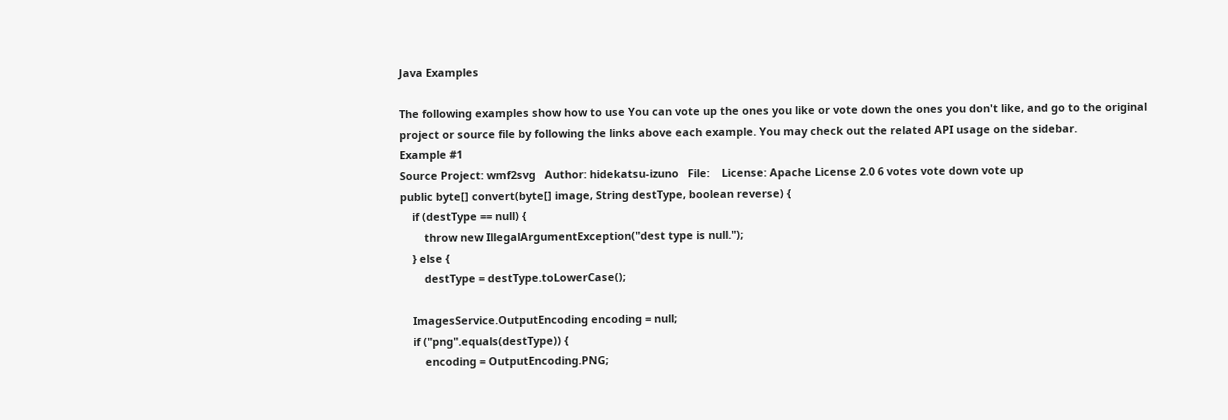Java Examples

The following examples show how to use You can vote up the ones you like or vote down the ones you don't like, and go to the original project or source file by following the links above each example. You may check out the related API usage on the sidebar.
Example #1
Source Project: wmf2svg   Author: hidekatsu-izuno   File:    License: Apache License 2.0 6 votes vote down vote up
public byte[] convert(byte[] image, String destType, boolean reverse) {
    if (destType == null) {
        throw new IllegalArgumentException("dest type is null.");
    } else {
        destType = destType.toLowerCase();

    ImagesService.OutputEncoding encoding = null;
    if ("png".equals(destType)) {
        encoding = OutputEncoding.PNG;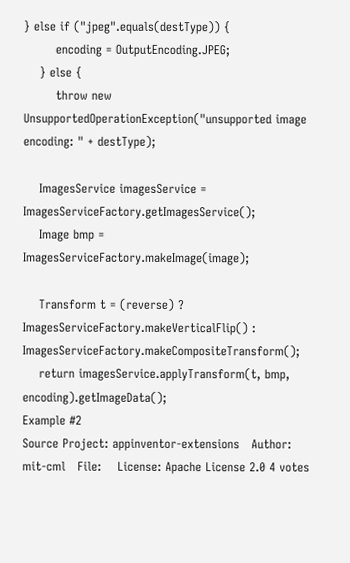} else if ("jpeg".equals(destType)) {
        encoding = OutputEncoding.JPEG;
    } else {
        throw new UnsupportedOperationException("unsupported image encoding: " + destType);

    ImagesService imagesService = ImagesServiceFactory.getImagesService();
    Image bmp = ImagesServiceFactory.makeImage(image);

    Transform t = (reverse) ? ImagesServiceFactory.makeVerticalFlip() : ImagesServiceFactory.makeCompositeTransform();
    return imagesService.applyTransform(t, bmp, encoding).getImageData();
Example #2
Source Project: appinventor-extensions   Author: mit-cml   File:    License: Apache License 2.0 4 votes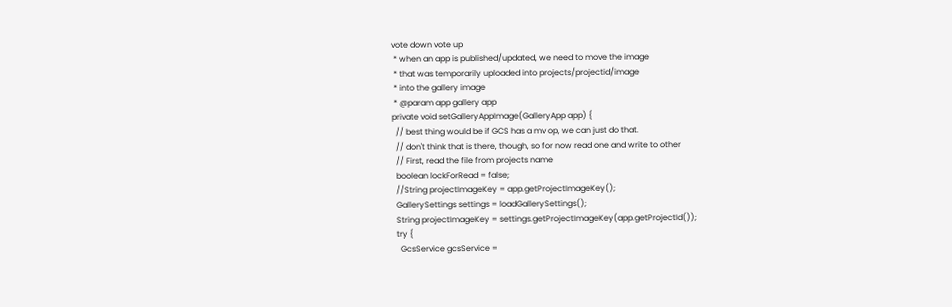vote down vote up
 * when an app is published/updated, we need to move the image
 * that was temporarily uploaded into projects/projectid/image
 * into the gallery image
 * @param app gallery app
private void setGalleryAppImage(GalleryApp app) {
  // best thing would be if GCS has a mv op, we can just do that.
  // don't think that is there, though, so for now read one and write to other
  // First, read the file from projects name
  boolean lockForRead = false;
  //String projectImageKey = app.getProjectImageKey();
  GallerySettings settings = loadGallerySettings();
  String projectImageKey = settings.getProjectImageKey(app.getProjectId());
  try {
    GcsService gcsService =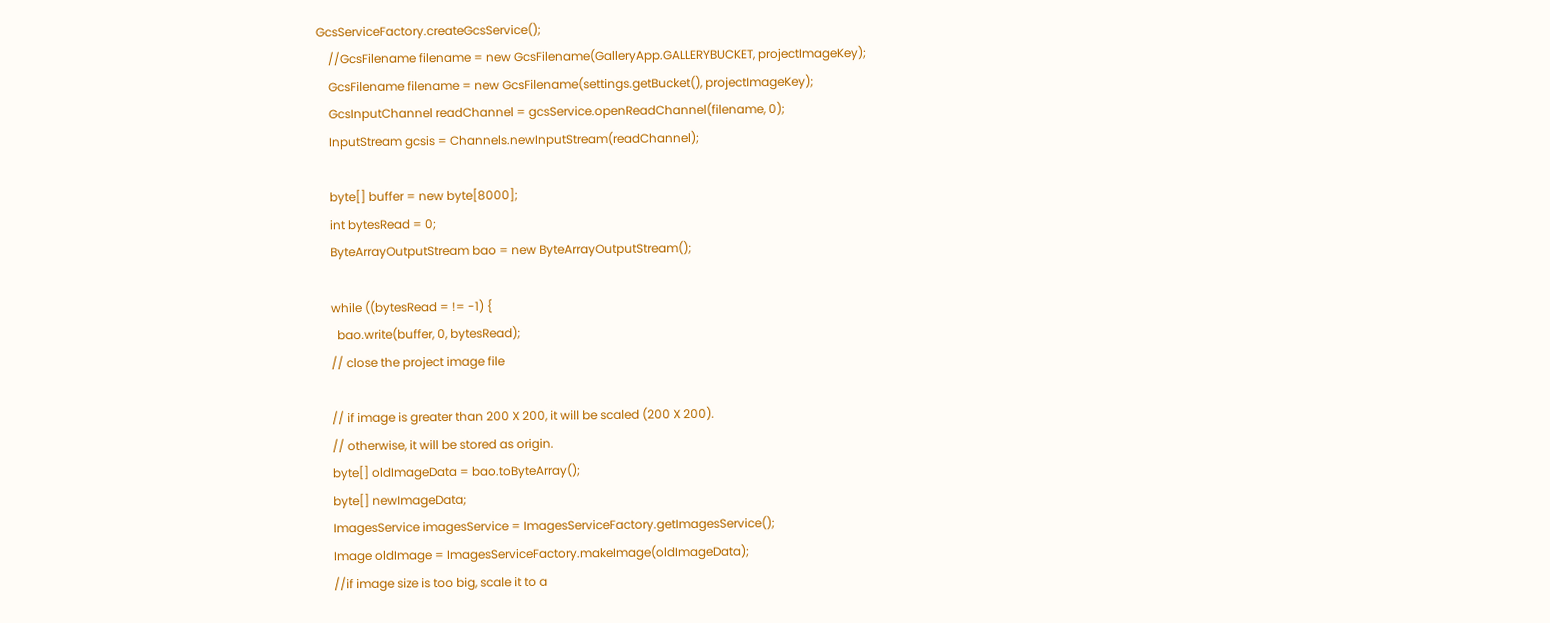GcsServiceFactory.createGcsService();
    //GcsFilename filename = new GcsFilename(GalleryApp.GALLERYBUCKET, projectImageKey);
    GcsFilename filename = new GcsFilename(settings.getBucket(), projectImageKey);
    GcsInputChannel readChannel = gcsService.openReadChannel(filename, 0);
    InputStream gcsis = Channels.newInputStream(readChannel);

    byte[] buffer = new byte[8000];
    int bytesRead = 0;
    ByteArrayOutputStream bao = new ByteArrayOutputStream();

    while ((bytesRead = != -1) {
      bao.write(buffer, 0, bytesRead);
    // close the project image file

    // if image is greater than 200 X 200, it will be scaled (200 X 200).
    // otherwise, it will be stored as origin.
    byte[] oldImageData = bao.toByteArray();
    byte[] newImageData;
    ImagesService imagesService = ImagesServiceFactory.getImagesService();
    Image oldImage = ImagesServiceFactory.makeImage(oldImageData);
    //if image size is too big, scale it to a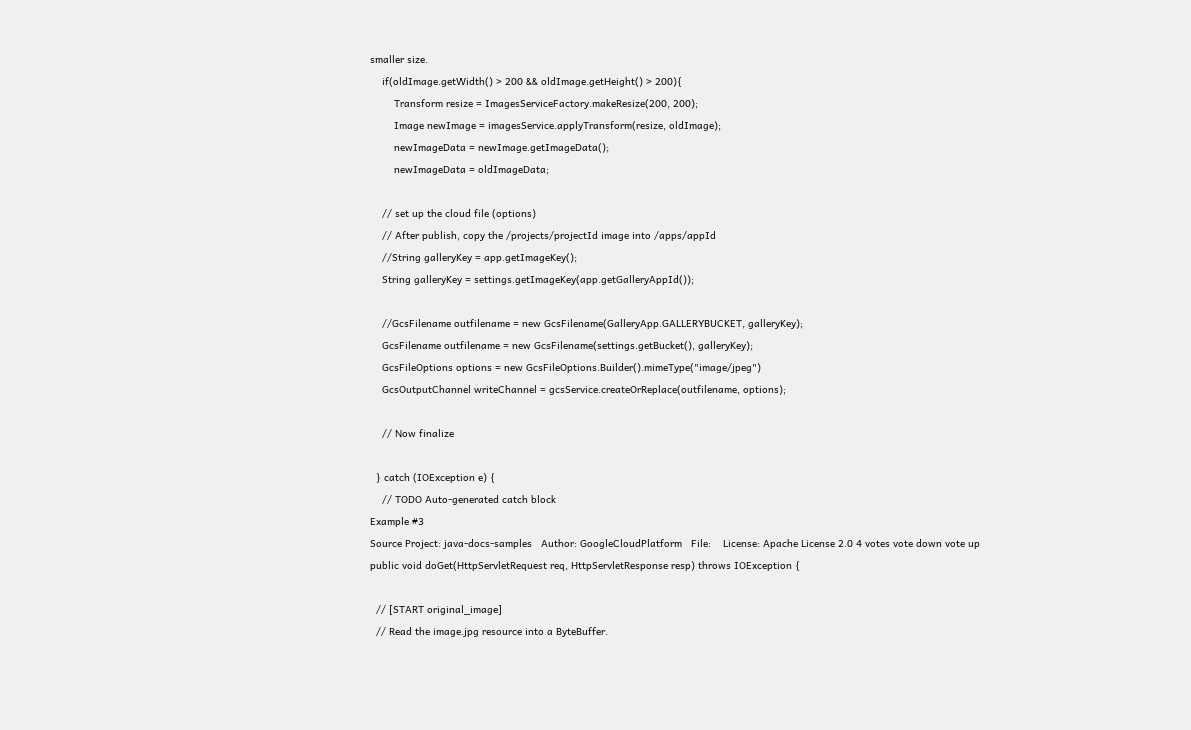smaller size.
    if(oldImage.getWidth() > 200 && oldImage.getHeight() > 200){
        Transform resize = ImagesServiceFactory.makeResize(200, 200);
        Image newImage = imagesService.applyTransform(resize, oldImage);
        newImageData = newImage.getImageData();
        newImageData = oldImageData;

    // set up the cloud file (options)
    // After publish, copy the /projects/projectId image into /apps/appId
    //String galleryKey = app.getImageKey();
    String galleryKey = settings.getImageKey(app.getGalleryAppId());

    //GcsFilename outfilename = new GcsFilename(GalleryApp.GALLERYBUCKET, galleryKey);
    GcsFilename outfilename = new GcsFilename(settings.getBucket(), galleryKey);
    GcsFileOptions options = new GcsFileOptions.Builder().mimeType("image/jpeg")
    GcsOutputChannel writeChannel = gcsService.createOrReplace(outfilename, options);

    // Now finalize

  } catch (IOException e) {
    // TODO Auto-generated catch block
Example #3
Source Project: java-docs-samples   Author: GoogleCloudPlatform   File:    License: Apache License 2.0 4 votes vote down vote up
public void doGet(HttpServletRequest req, HttpServletResponse resp) throws IOException {

  // [START original_image]
  // Read the image.jpg resource into a ByteBuffer.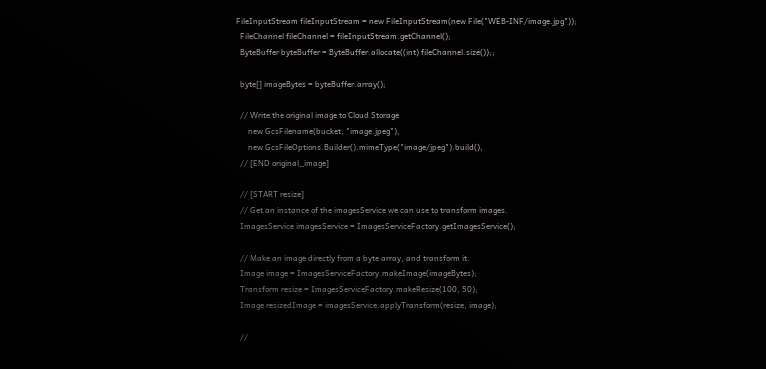FileInputStream fileInputStream = new FileInputStream(new File("WEB-INF/image.jpg"));
  FileChannel fileChannel = fileInputStream.getChannel();
  ByteBuffer byteBuffer = ByteBuffer.allocate((int) fileChannel.size());;

  byte[] imageBytes = byteBuffer.array();

  // Write the original image to Cloud Storage
      new GcsFilename(bucket, "image.jpeg"),
      new GcsFileOptions.Builder().mimeType("image/jpeg").build(),
  // [END original_image]

  // [START resize]
  // Get an instance of the imagesService we can use to transform images.
  ImagesService imagesService = ImagesServiceFactory.getImagesService();

  // Make an image directly from a byte array, and transform it.
  Image image = ImagesServiceFactory.makeImage(imageBytes);
  Transform resize = ImagesServiceFactory.makeResize(100, 50);
  Image resizedImage = imagesService.applyTransform(resize, image);

  //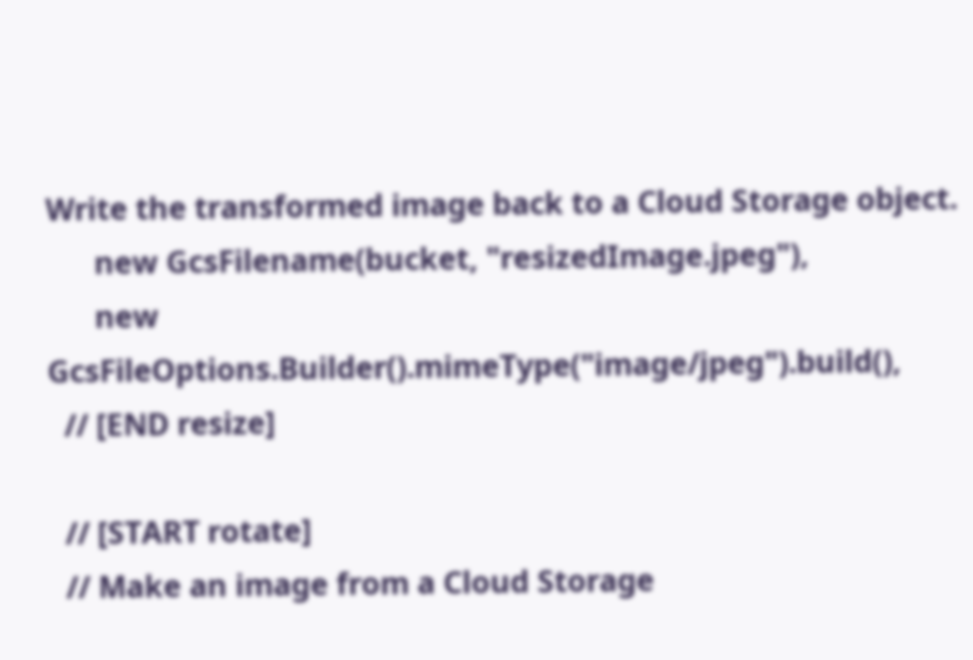Write the transformed image back to a Cloud Storage object.
      new GcsFilename(bucket, "resizedImage.jpeg"),
      new GcsFileOptions.Builder().mimeType("image/jpeg").build(),
  // [END resize]

  // [START rotate]
  // Make an image from a Cloud Storage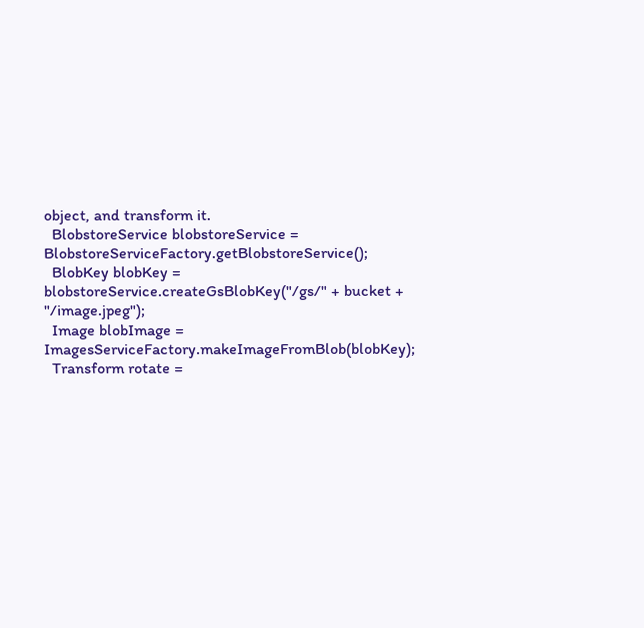object, and transform it.
  BlobstoreService blobstoreService = BlobstoreServiceFactory.getBlobstoreService();
  BlobKey blobKey = blobstoreService.createGsBlobKey("/gs/" + bucket + "/image.jpeg");
  Image blobImage = ImagesServiceFactory.makeImageFromBlob(blobKey);
  Transform rotate =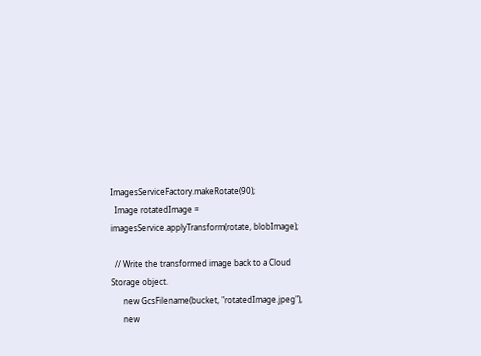ImagesServiceFactory.makeRotate(90);
  Image rotatedImage = imagesService.applyTransform(rotate, blobImage);

  // Write the transformed image back to a Cloud Storage object.
      new GcsFilename(bucket, "rotatedImage.jpeg"),
      new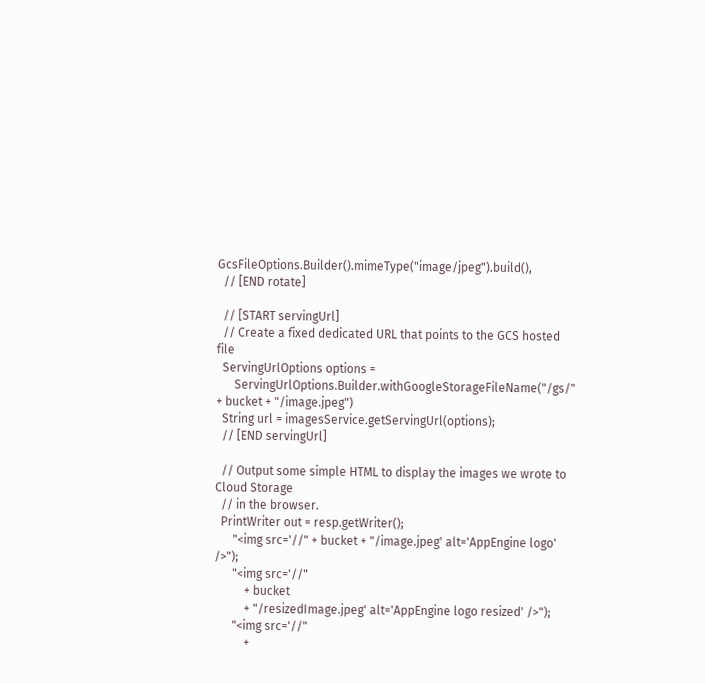GcsFileOptions.Builder().mimeType("image/jpeg").build(),
  // [END rotate]

  // [START servingUrl]
  // Create a fixed dedicated URL that points to the GCS hosted file
  ServingUrlOptions options =
      ServingUrlOptions.Builder.withGoogleStorageFileName("/gs/" + bucket + "/image.jpeg")
  String url = imagesService.getServingUrl(options);
  // [END servingUrl]

  // Output some simple HTML to display the images we wrote to Cloud Storage
  // in the browser.
  PrintWriter out = resp.getWriter();
      "<img src='//" + bucket + "/image.jpeg' alt='AppEngine logo' />");
      "<img src='//"
          + bucket
          + "/resizedImage.jpeg' alt='AppEngine logo resized' />");
      "<img src='//"
          +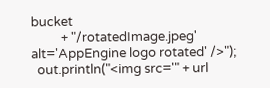bucket
          + "/rotatedImage.jpeg' alt='AppEngine logo rotated' />");
  out.println("<img src='" + url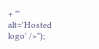+ "' alt='Hosted logo' />");